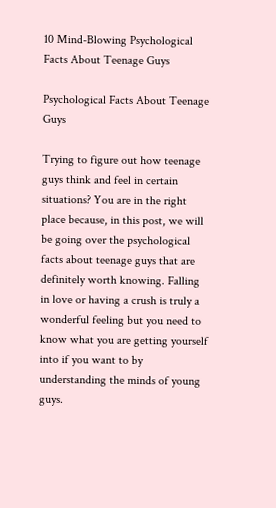10 Mind-Blowing Psychological Facts About Teenage Guys

Psychological Facts About Teenage Guys

Trying to figure out how teenage guys think and feel in certain situations? You are in the right place because, in this post, we will be going over the psychological facts about teenage guys that are definitely worth knowing. Falling in love or having a crush is truly a wonderful feeling but you need to know what you are getting yourself into if you want to by understanding the minds of young guys.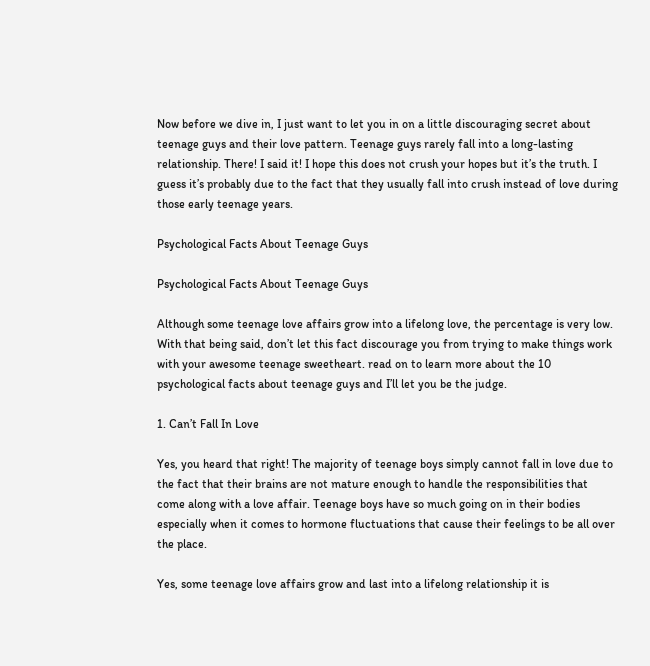Now before we dive in, I just want to let you in on a little discouraging secret about teenage guys and their love pattern. Teenage guys rarely fall into a long-lasting relationship. There! I said it! I hope this does not crush your hopes but it’s the truth. I guess it’s probably due to the fact that they usually fall into crush instead of love during those early teenage years.

Psychological Facts About Teenage Guys

Psychological Facts About Teenage Guys

Although some teenage love affairs grow into a lifelong love, the percentage is very low. With that being said, don’t let this fact discourage you from trying to make things work with your awesome teenage sweetheart. read on to learn more about the 10 psychological facts about teenage guys and I’ll let you be the judge.

1. Can’t Fall In Love

Yes, you heard that right! The majority of teenage boys simply cannot fall in love due to the fact that their brains are not mature enough to handle the responsibilities that come along with a love affair. Teenage boys have so much going on in their bodies especially when it comes to hormone fluctuations that cause their feelings to be all over the place.

Yes, some teenage love affairs grow and last into a lifelong relationship it is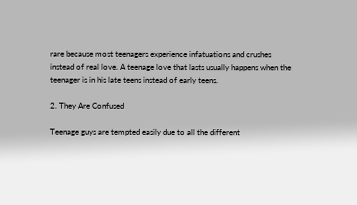rare because most teenagers experience infatuations and crushes instead of real love. A teenage love that lasts usually happens when the teenager is in his late teens instead of early teens.

2. They Are Confused

Teenage guys are tempted easily due to all the different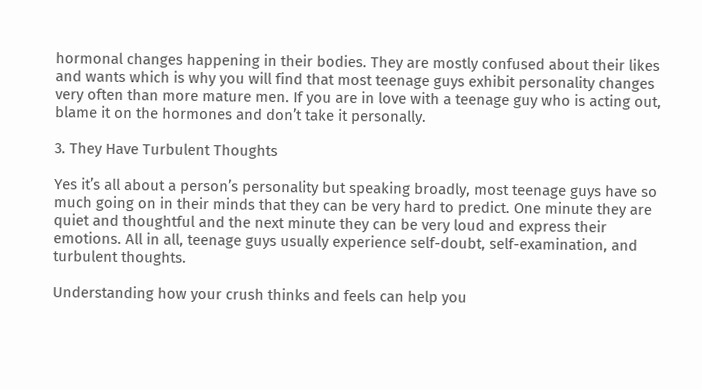hormonal changes happening in their bodies. They are mostly confused about their likes and wants which is why you will find that most teenage guys exhibit personality changes very often than more mature men. If you are in love with a teenage guy who is acting out, blame it on the hormones and don’t take it personally.

3. They Have Turbulent Thoughts

Yes it’s all about a person’s personality but speaking broadly, most teenage guys have so much going on in their minds that they can be very hard to predict. One minute they are quiet and thoughtful and the next minute they can be very loud and express their emotions. All in all, teenage guys usually experience self-doubt, self-examination, and turbulent thoughts.

Understanding how your crush thinks and feels can help you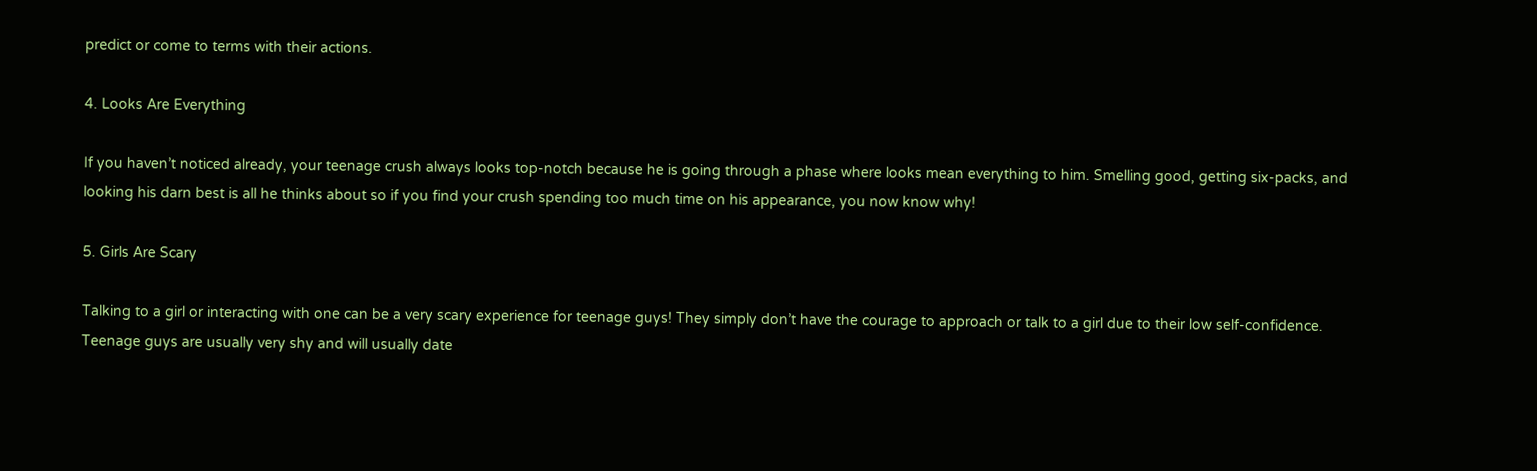predict or come to terms with their actions.

4. Looks Are Everything

If you haven’t noticed already, your teenage crush always looks top-notch because he is going through a phase where looks mean everything to him. Smelling good, getting six-packs, and looking his darn best is all he thinks about so if you find your crush spending too much time on his appearance, you now know why!

5. Girls Are Scary

Talking to a girl or interacting with one can be a very scary experience for teenage guys! They simply don’t have the courage to approach or talk to a girl due to their low self-confidence. Teenage guys are usually very shy and will usually date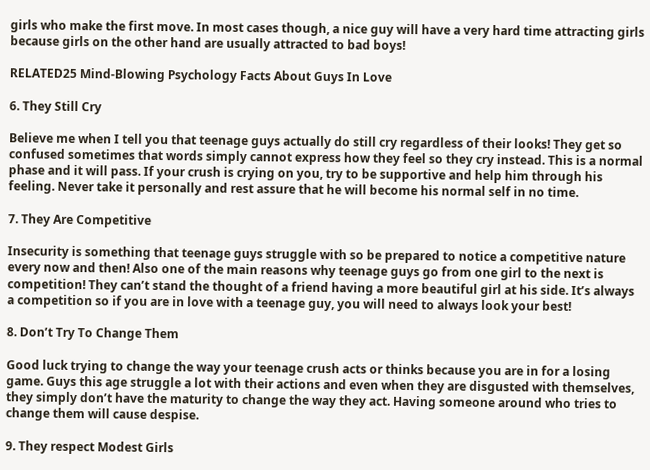girls who make the first move. In most cases though, a nice guy will have a very hard time attracting girls because girls on the other hand are usually attracted to bad boys!

RELATED25 Mind-Blowing Psychology Facts About Guys In Love

6. They Still Cry

Believe me when I tell you that teenage guys actually do still cry regardless of their looks! They get so confused sometimes that words simply cannot express how they feel so they cry instead. This is a normal phase and it will pass. If your crush is crying on you, try to be supportive and help him through his feeling. Never take it personally and rest assure that he will become his normal self in no time.

7. They Are Competitive

Insecurity is something that teenage guys struggle with so be prepared to notice a competitive nature every now and then! Also one of the main reasons why teenage guys go from one girl to the next is competition! They can’t stand the thought of a friend having a more beautiful girl at his side. It’s always a competition so if you are in love with a teenage guy, you will need to always look your best!

8. Don’t Try To Change Them

Good luck trying to change the way your teenage crush acts or thinks because you are in for a losing game. Guys this age struggle a lot with their actions and even when they are disgusted with themselves, they simply don’t have the maturity to change the way they act. Having someone around who tries to change them will cause despise.

9. They respect Modest Girls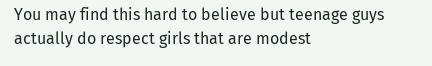You may find this hard to believe but teenage guys actually do respect girls that are modest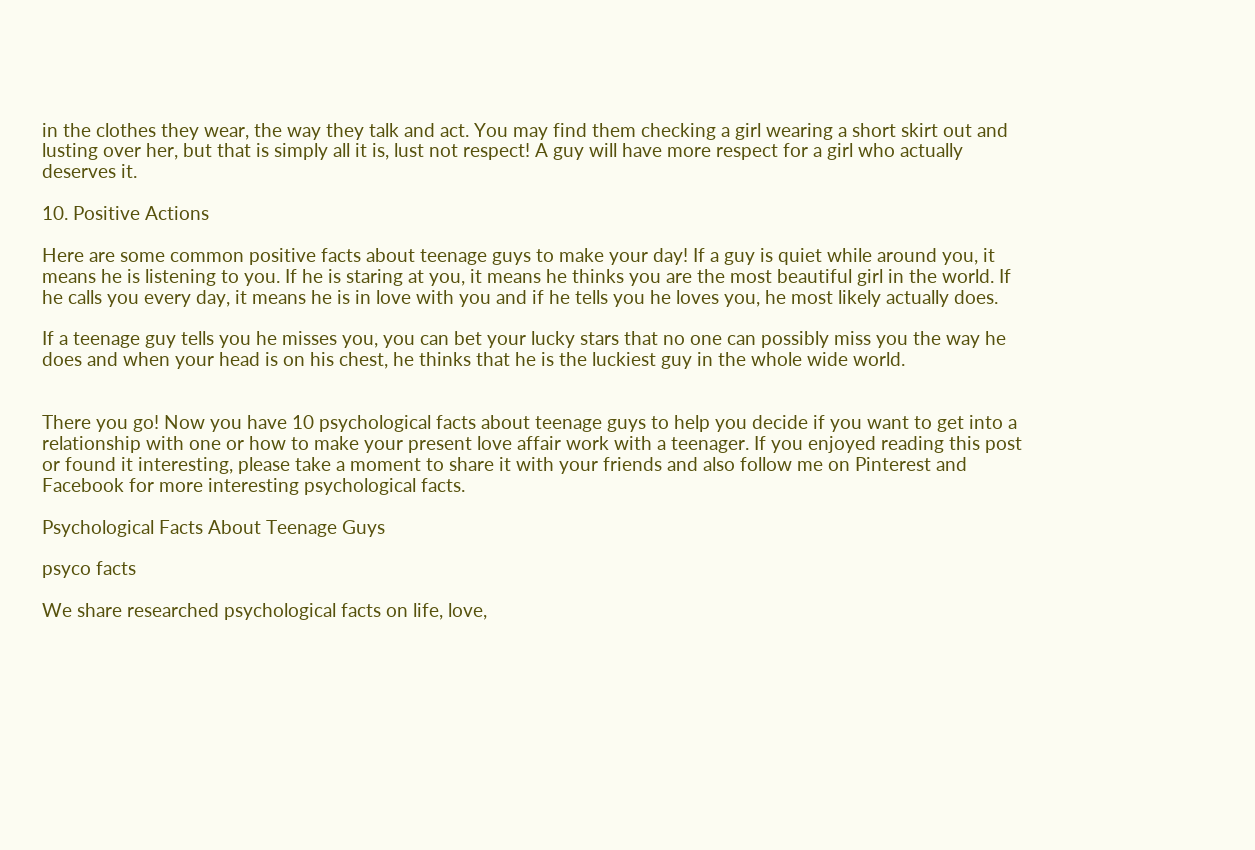in the clothes they wear, the way they talk and act. You may find them checking a girl wearing a short skirt out and lusting over her, but that is simply all it is, lust not respect! A guy will have more respect for a girl who actually deserves it.

10. Positive Actions

Here are some common positive facts about teenage guys to make your day! If a guy is quiet while around you, it means he is listening to you. If he is staring at you, it means he thinks you are the most beautiful girl in the world. If he calls you every day, it means he is in love with you and if he tells you he loves you, he most likely actually does.

If a teenage guy tells you he misses you, you can bet your lucky stars that no one can possibly miss you the way he does and when your head is on his chest, he thinks that he is the luckiest guy in the whole wide world.


There you go! Now you have 10 psychological facts about teenage guys to help you decide if you want to get into a relationship with one or how to make your present love affair work with a teenager. If you enjoyed reading this post or found it interesting, please take a moment to share it with your friends and also follow me on Pinterest and Facebook for more interesting psychological facts.

Psychological Facts About Teenage Guys

psyco facts

We share researched psychological facts on life, love,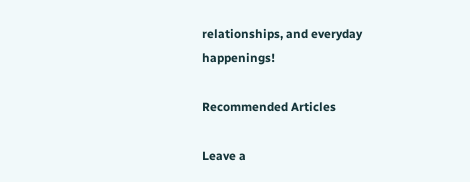relationships, and everyday happenings!

Recommended Articles

Leave a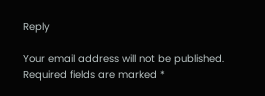Reply

Your email address will not be published. Required fields are marked *